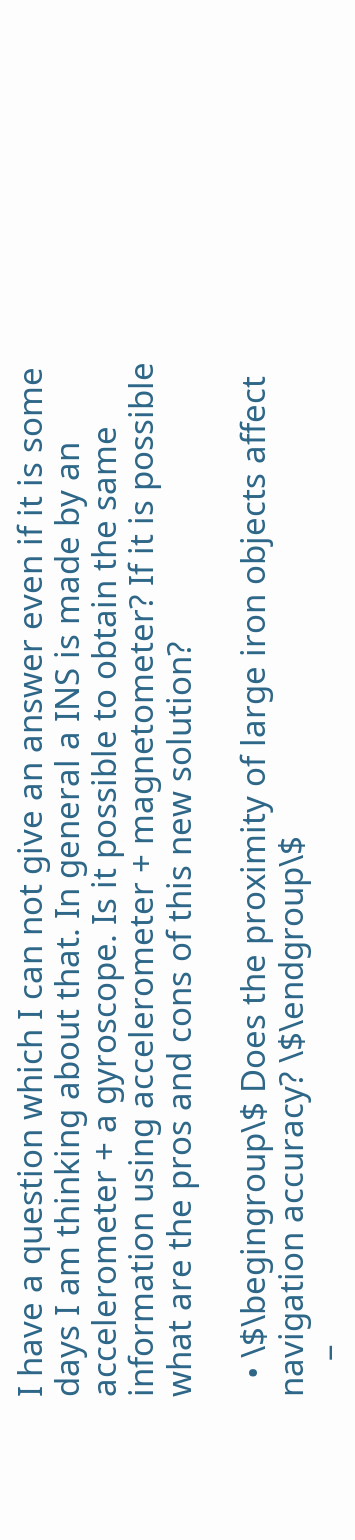I have a question which I can not give an answer even if it is some days I am thinking about that. In general a INS is made by an accelerometer + a gyroscope. Is it possible to obtain the same information using accelerometer + magnetometer? If it is possible what are the pros and cons of this new solution?

  • \$\begingroup\$ Does the proximity of large iron objects affect navigation accuracy? \$\endgroup\$
    –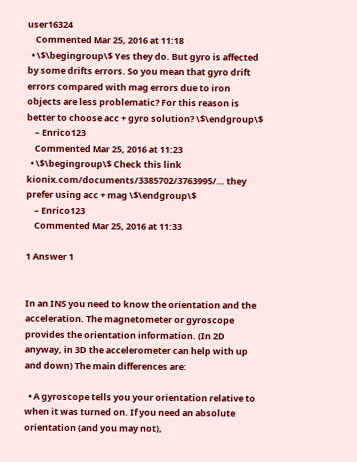user16324
    Commented Mar 25, 2016 at 11:18
  • \$\begingroup\$ Yes they do. But gyro is affected by some drifts errors. So you mean that gyro drift errors compared with mag errors due to iron objects are less problematic? For this reason is better to choose acc + gyro solution? \$\endgroup\$
    – Enrico123
    Commented Mar 25, 2016 at 11:23
  • \$\begingroup\$ Check this link kionix.com/documents/3385702/3763995/… they prefer using acc + mag \$\endgroup\$
    – Enrico123
    Commented Mar 25, 2016 at 11:33

1 Answer 1


In an INS you need to know the orientation and the acceleration. The magnetometer or gyroscope provides the orientation information. (In 2D anyway, in 3D the accelerometer can help with up and down) The main differences are:

  • A gyroscope tells you your orientation relative to when it was turned on. If you need an absolute orientation (and you may not),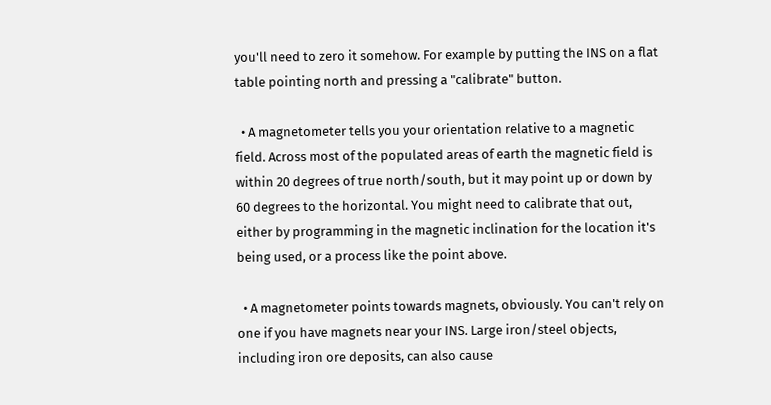you'll need to zero it somehow. For example by putting the INS on a flat table pointing north and pressing a "calibrate" button.

  • A magnetometer tells you your orientation relative to a magnetic field. Across most of the populated areas of earth the magnetic field is within 20 degrees of true north/south, but it may point up or down by 60 degrees to the horizontal. You might need to calibrate that out, either by programming in the magnetic inclination for the location it's being used, or a process like the point above.

  • A magnetometer points towards magnets, obviously. You can't rely on one if you have magnets near your INS. Large iron/steel objects, including iron ore deposits, can also cause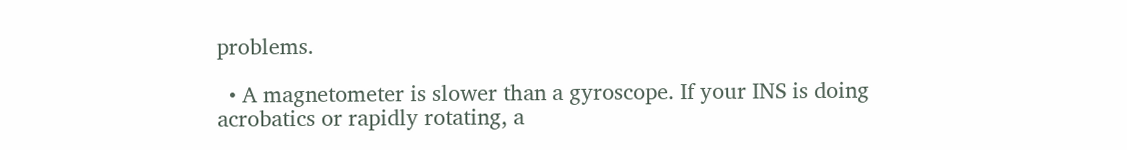problems.

  • A magnetometer is slower than a gyroscope. If your INS is doing acrobatics or rapidly rotating, a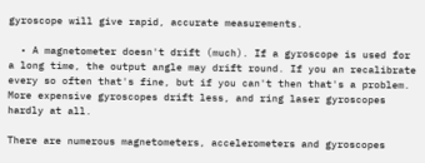gyroscope will give rapid, accurate measurements.

  • A magnetometer doesn't drift (much). If a gyroscope is used for a long time, the output angle may drift round. If you an recalibrate every so often that's fine, but if you can't then that's a problem. More expensive gyroscopes drift less, and ring laser gyroscopes hardly at all.

There are numerous magnetometers, accelerometers and gyroscopes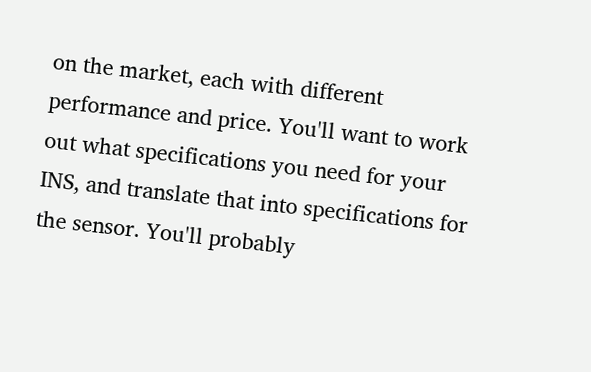on the market, each with different performance and price. You'll want to work out what specifications you need for your INS, and translate that into specifications for the sensor. You'll probably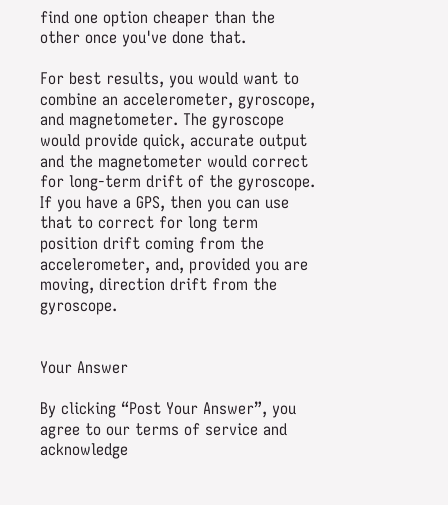find one option cheaper than the other once you've done that.

For best results, you would want to combine an accelerometer, gyroscope, and magnetometer. The gyroscope would provide quick, accurate output and the magnetometer would correct for long-term drift of the gyroscope. If you have a GPS, then you can use that to correct for long term position drift coming from the accelerometer, and, provided you are moving, direction drift from the gyroscope.


Your Answer

By clicking “Post Your Answer”, you agree to our terms of service and acknowledge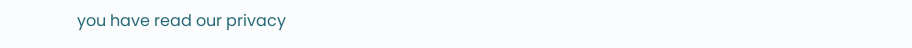you have read our privacy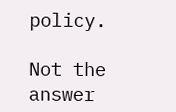policy.

Not the answer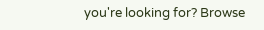you're looking for? Browse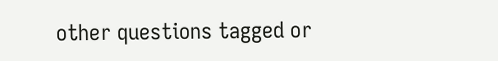other questions tagged or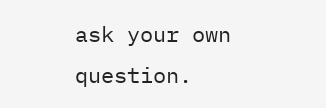ask your own question.